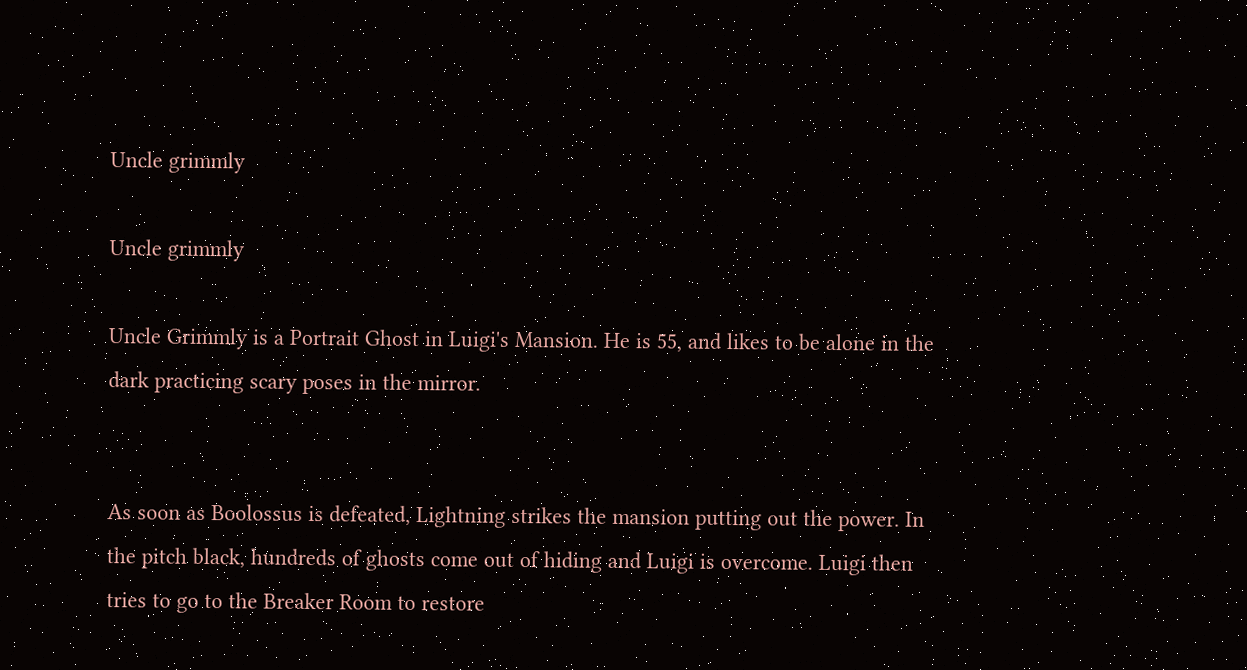Uncle grimmly

Uncle grimmly

Uncle Grimmly is a Portrait Ghost in Luigi's Mansion. He is 55, and likes to be alone in the dark practicing scary poses in the mirror.


As soon as Boolossus is defeated, Lightning strikes the mansion putting out the power. In the pitch black, hundreds of ghosts come out of hiding and Luigi is overcome. Luigi then tries to go to the Breaker Room to restore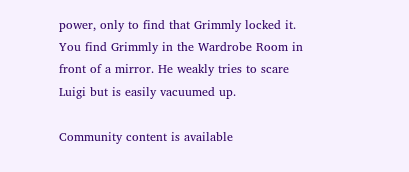power, only to find that Grimmly locked it. You find Grimmly in the Wardrobe Room in front of a mirror. He weakly tries to scare Luigi but is easily vacuumed up.

Community content is available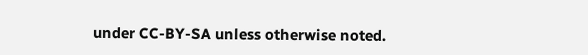under CC-BY-SA unless otherwise noted.